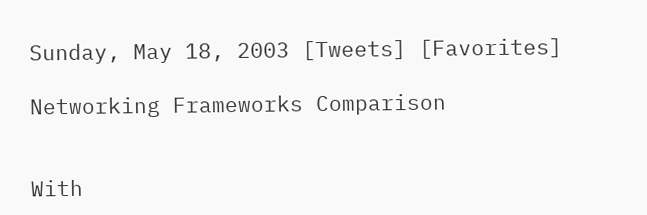Sunday, May 18, 2003 [Tweets] [Favorites]

Networking Frameworks Comparison


With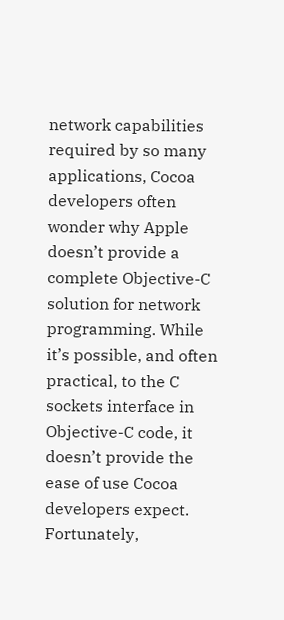network capabilities required by so many applications, Cocoa developers often wonder why Apple doesn’t provide a complete Objective-C solution for network programming. While it’s possible, and often practical, to the C sockets interface in Objective-C code, it doesn’t provide the ease of use Cocoa developers expect. Fortunately,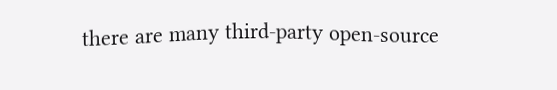there are many third-party open-source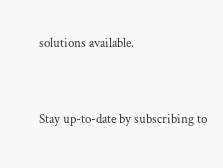solutions available.


Stay up-to-date by subscribing to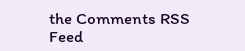the Comments RSS Feed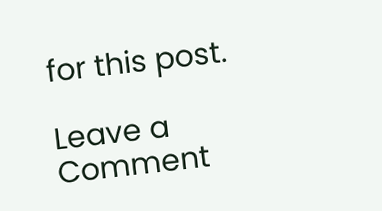for this post.

Leave a Comment